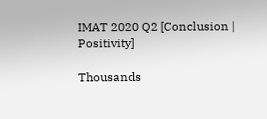IMAT 2020 Q2 [Conclusion | Positivity]

Thousands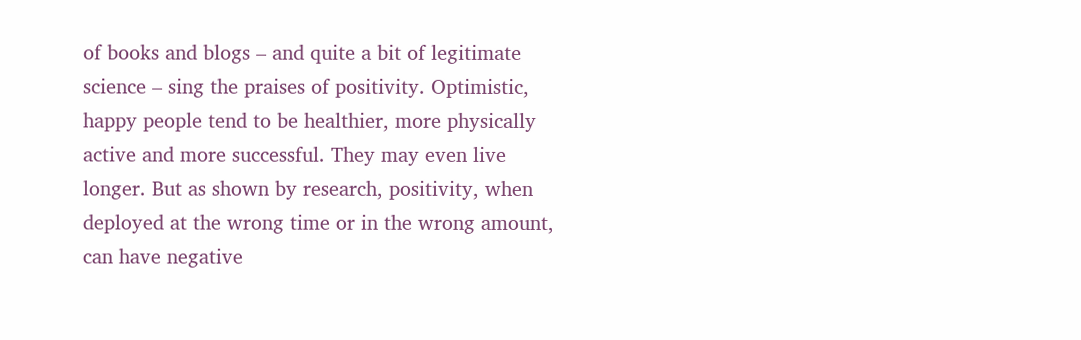of books and blogs – and quite a bit of legitimate science – sing the praises of positivity. Optimistic, happy people tend to be healthier, more physically active and more successful. They may even live longer. But as shown by research, positivity, when deployed at the wrong time or in the wrong amount, can have negative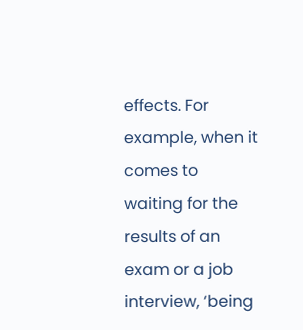effects. For example, when it comes to waiting for the results of an exam or a job interview, ‘being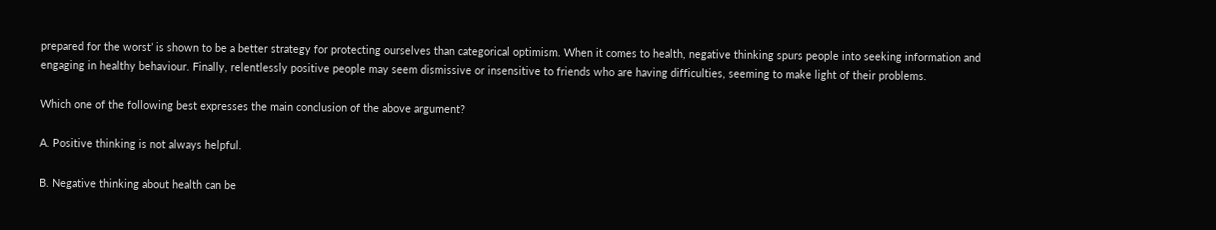prepared for the worst’ is shown to be a better strategy for protecting ourselves than categorical optimism. When it comes to health, negative thinking spurs people into seeking information and engaging in healthy behaviour. Finally, relentlessly positive people may seem dismissive or insensitive to friends who are having difficulties, seeming to make light of their problems.

Which one of the following best expresses the main conclusion of the above argument?

A. Positive thinking is not always helpful.

B. Negative thinking about health can be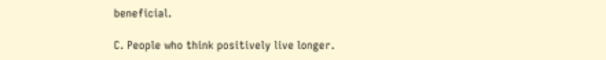beneficial.

C. People who think positively live longer.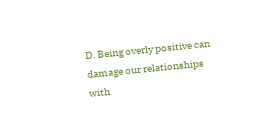D. Being overly positive can damage our relationships with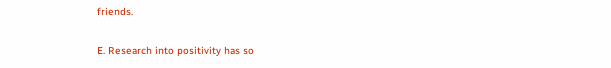friends.

E. Research into positivity has so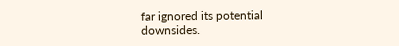far ignored its potential downsides.